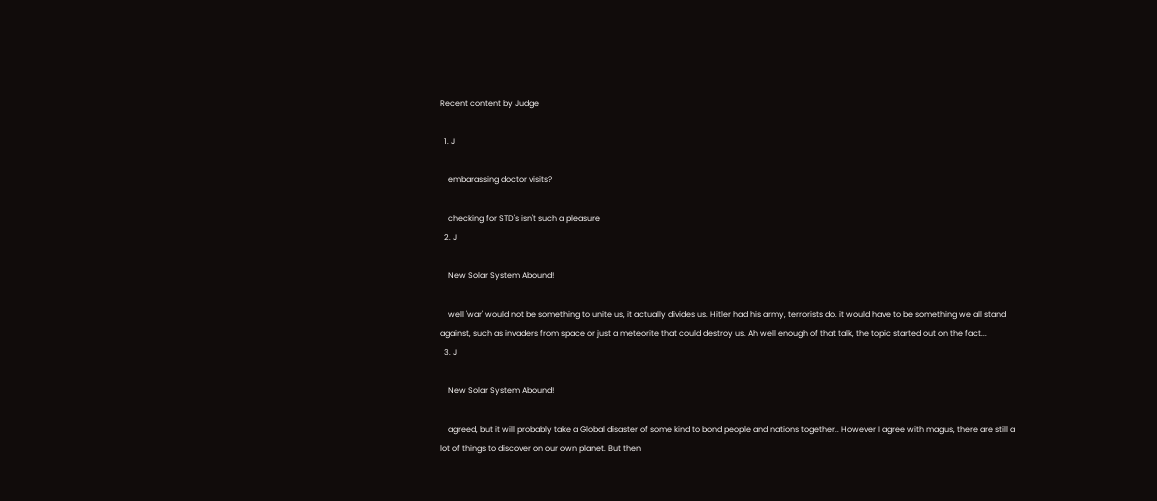Recent content by Judge

  1. J

    embarassing doctor visits?

    checking for STD's isn't such a pleasure
  2. J

    New Solar System Abound!

    well 'war' would not be something to unite us, it actually divides us. Hitler had his army, terrorists do. it would have to be something we all stand against, such as invaders from space or just a meteorite that could destroy us. Ah well enough of that talk, the topic started out on the fact...
  3. J

    New Solar System Abound!

    agreed, but it will probably take a Global disaster of some kind to bond people and nations together.. However I agree with magus, there are still a lot of things to discover on our own planet. But then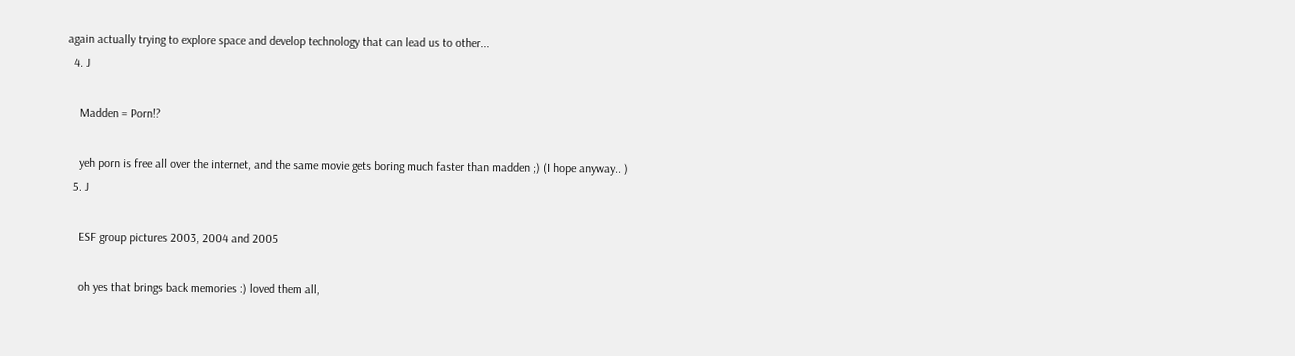again actually trying to explore space and develop technology that can lead us to other...
  4. J

    Madden = Porn!?

    yeh porn is free all over the internet, and the same movie gets boring much faster than madden ;) (I hope anyway.. )
  5. J

    ESF group pictures 2003, 2004 and 2005

    oh yes that brings back memories :) loved them all,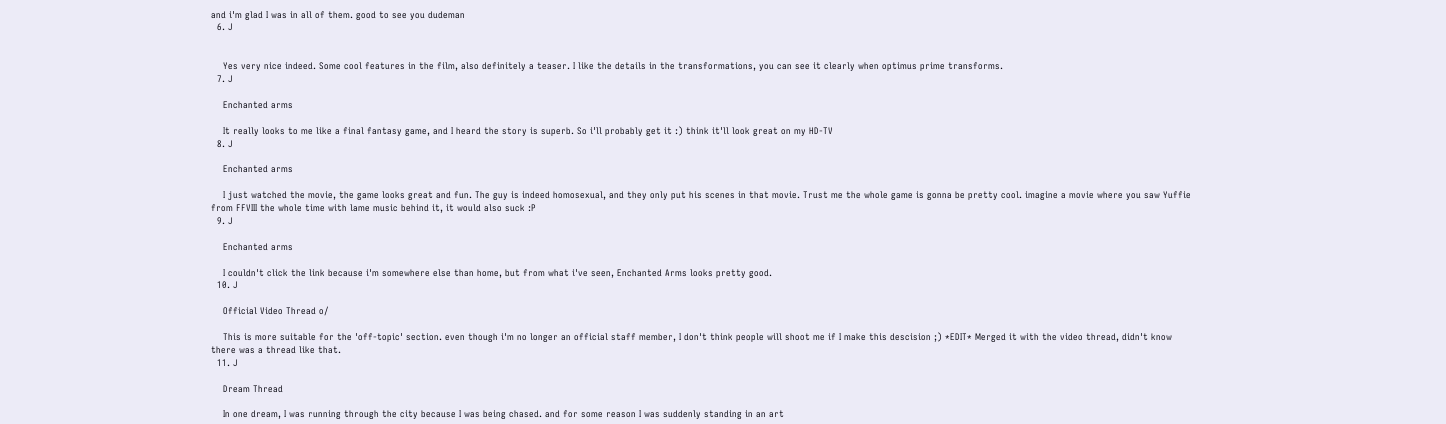and i'm glad I was in all of them. good to see you dudeman
  6. J


    Yes very nice indeed. Some cool features in the film, also definitely a teaser. I like the details in the transformations, you can see it clearly when optimus prime transforms.
  7. J

    Enchanted arms

    It really looks to me like a final fantasy game, and I heard the story is superb. So i'll probably get it :) think it'll look great on my HD-TV
  8. J

    Enchanted arms

    I just watched the movie, the game looks great and fun. The guy is indeed homosexual, and they only put his scenes in that movie. Trust me the whole game is gonna be pretty cool. imagine a movie where you saw Yuffie from FFVIII the whole time with lame music behind it, it would also suck :P
  9. J

    Enchanted arms

    I couldn't click the link because i'm somewhere else than home, but from what i've seen, Enchanted Arms looks pretty good.
  10. J

    Official Video Thread o/

    This is more suitable for the 'off-topic' section. even though i'm no longer an official staff member, I don't think people will shoot me if I make this descision ;) *EDIT* Merged it with the video thread, didn't know there was a thread like that.
  11. J

    Dream Thread

    In one dream, I was running through the city because I was being chased. and for some reason I was suddenly standing in an art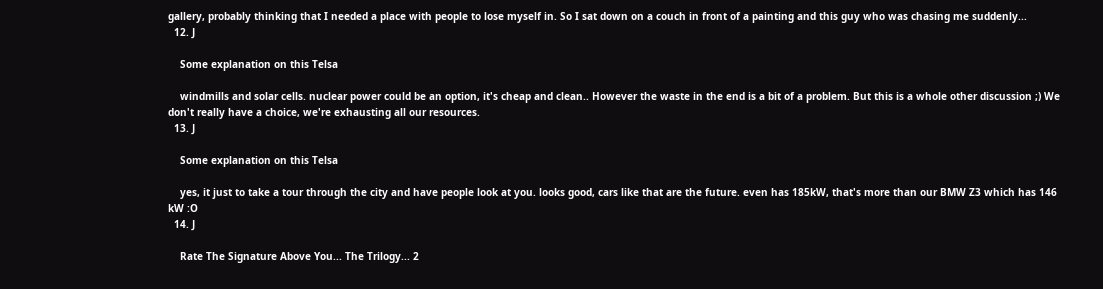gallery, probably thinking that I needed a place with people to lose myself in. So I sat down on a couch in front of a painting and this guy who was chasing me suddenly...
  12. J

    Some explanation on this Telsa

    windmills and solar cells. nuclear power could be an option, it's cheap and clean.. However the waste in the end is a bit of a problem. But this is a whole other discussion ;) We don't really have a choice, we're exhausting all our resources.
  13. J

    Some explanation on this Telsa

    yes, it just to take a tour through the city and have people look at you. looks good, cars like that are the future. even has 185kW, that's more than our BMW Z3 which has 146 kW :O
  14. J

    Rate The Signature Above You... The Trilogy... 2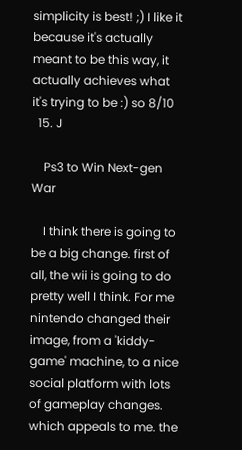simplicity is best! ;) I like it because it's actually meant to be this way, it actually achieves what it's trying to be :) so 8/10
  15. J

    Ps3 to Win Next-gen War

    I think there is going to be a big change. first of all, the wii is going to do pretty well I think. For me nintendo changed their image, from a 'kiddy-game' machine, to a nice social platform with lots of gameplay changes. which appeals to me. the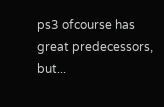ps3 ofcourse has great predecessors, but...